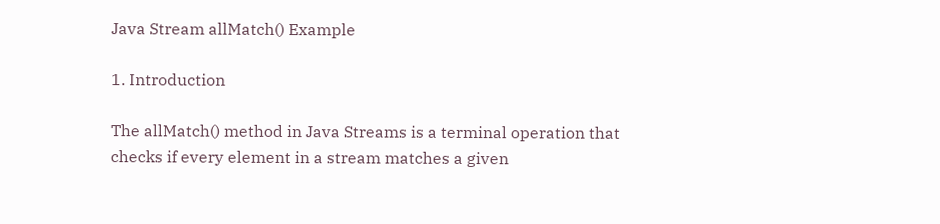Java Stream allMatch() Example

1. Introduction

The allMatch() method in Java Streams is a terminal operation that checks if every element in a stream matches a given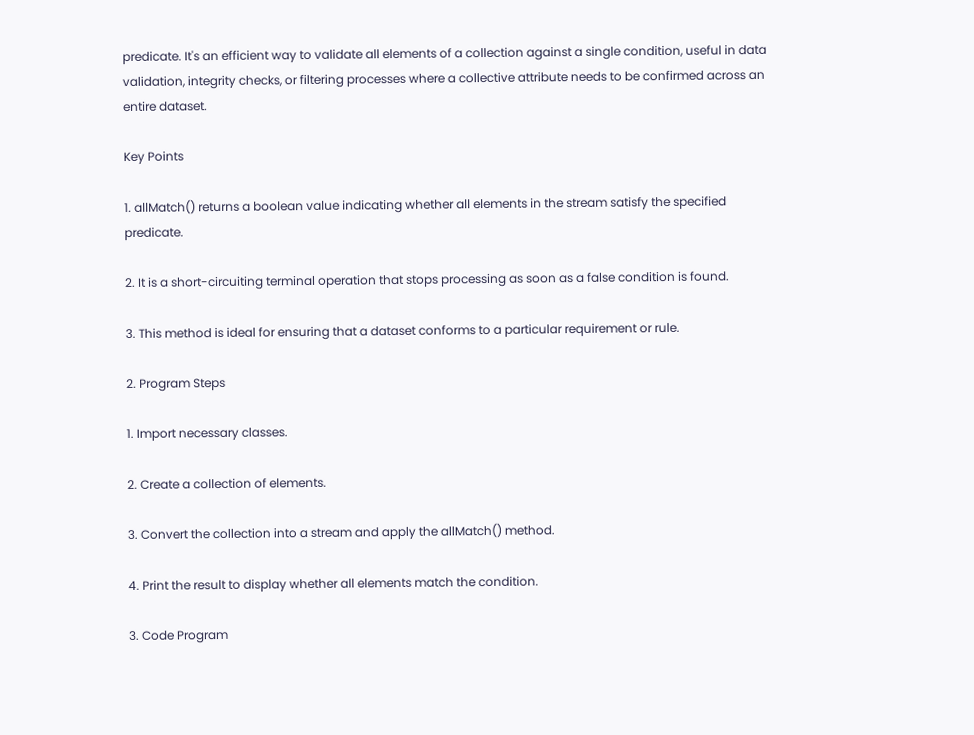predicate. It's an efficient way to validate all elements of a collection against a single condition, useful in data validation, integrity checks, or filtering processes where a collective attribute needs to be confirmed across an entire dataset.

Key Points

1. allMatch() returns a boolean value indicating whether all elements in the stream satisfy the specified predicate.

2. It is a short-circuiting terminal operation that stops processing as soon as a false condition is found.

3. This method is ideal for ensuring that a dataset conforms to a particular requirement or rule.

2. Program Steps

1. Import necessary classes.

2. Create a collection of elements.

3. Convert the collection into a stream and apply the allMatch() method.

4. Print the result to display whether all elements match the condition.

3. Code Program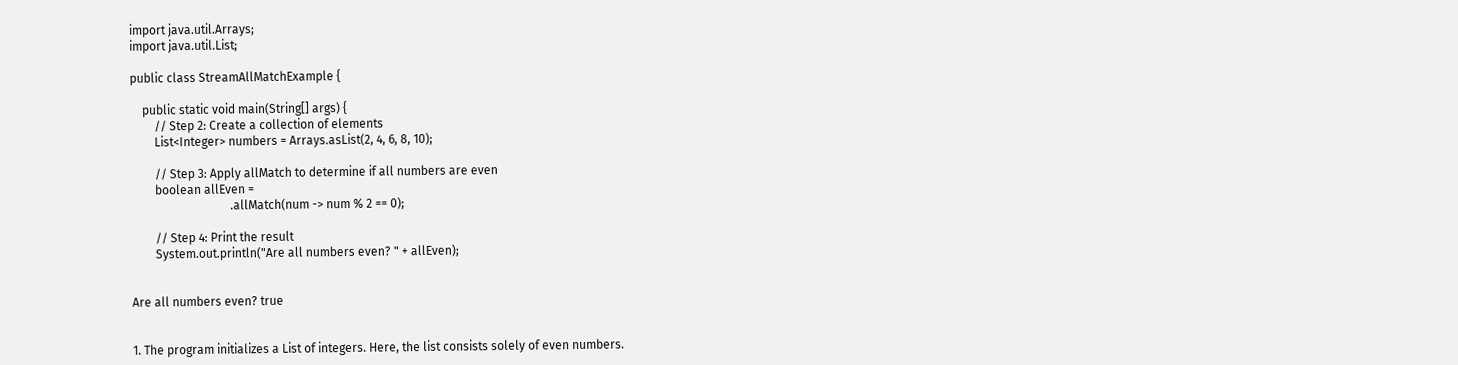import java.util.Arrays;
import java.util.List;

public class StreamAllMatchExample {

    public static void main(String[] args) {
        // Step 2: Create a collection of elements
        List<Integer> numbers = Arrays.asList(2, 4, 6, 8, 10);

        // Step 3: Apply allMatch to determine if all numbers are even
        boolean allEven =
                                 .allMatch(num -> num % 2 == 0);

        // Step 4: Print the result
        System.out.println("Are all numbers even? " + allEven);


Are all numbers even? true


1. The program initializes a List of integers. Here, the list consists solely of even numbers.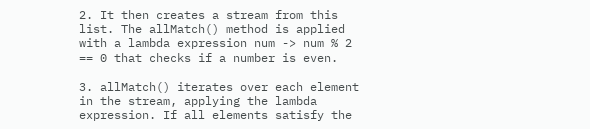2. It then creates a stream from this list. The allMatch() method is applied with a lambda expression num -> num % 2 == 0 that checks if a number is even.

3. allMatch() iterates over each element in the stream, applying the lambda expression. If all elements satisfy the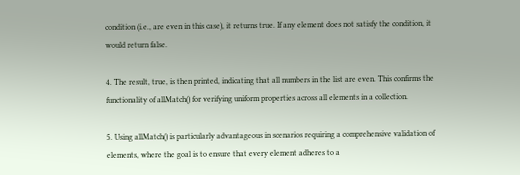condition (i.e., are even in this case), it returns true. If any element does not satisfy the condition, it would return false.

4. The result, true, is then printed, indicating that all numbers in the list are even. This confirms the functionality of allMatch() for verifying uniform properties across all elements in a collection.

5. Using allMatch() is particularly advantageous in scenarios requiring a comprehensive validation of elements, where the goal is to ensure that every element adheres to a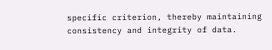specific criterion, thereby maintaining consistency and integrity of data.